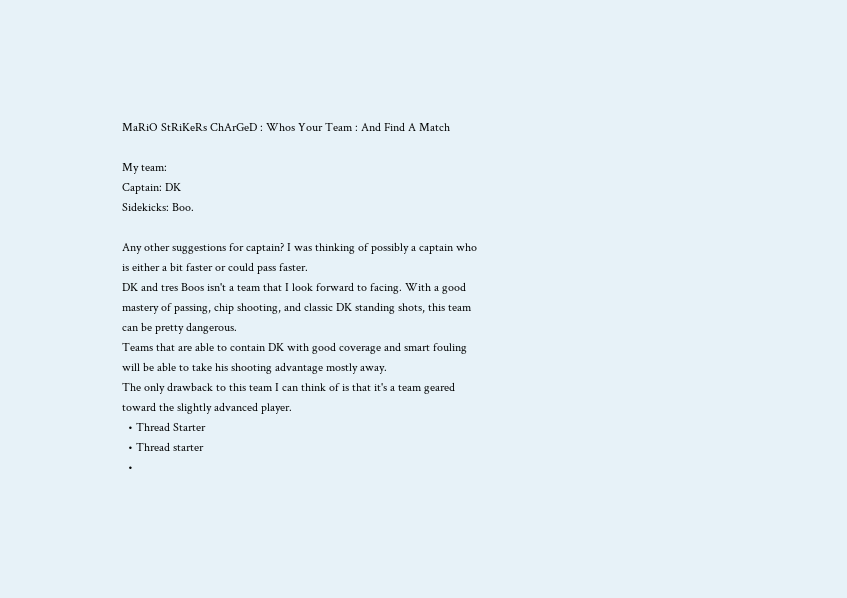MaRiO StRiKeRs ChArGeD : Whos Your Team : And Find A Match

My team:
Captain: DK
Sidekicks: Boo.

Any other suggestions for captain? I was thinking of possibly a captain who is either a bit faster or could pass faster.
DK and tres Boos isn't a team that I look forward to facing. With a good mastery of passing, chip shooting, and classic DK standing shots, this team can be pretty dangerous.
Teams that are able to contain DK with good coverage and smart fouling will be able to take his shooting advantage mostly away.
The only drawback to this team I can think of is that it's a team geared toward the slightly advanced player.
  • Thread Starter
  • Thread starter
  •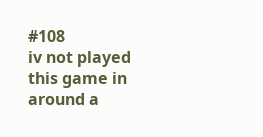#108
iv not played this game in around a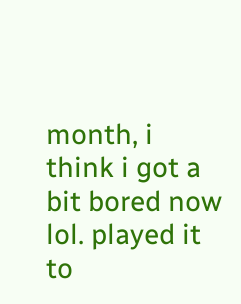month, i think i got a bit bored now lol. played it to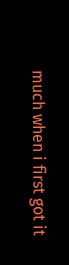much when i first got it